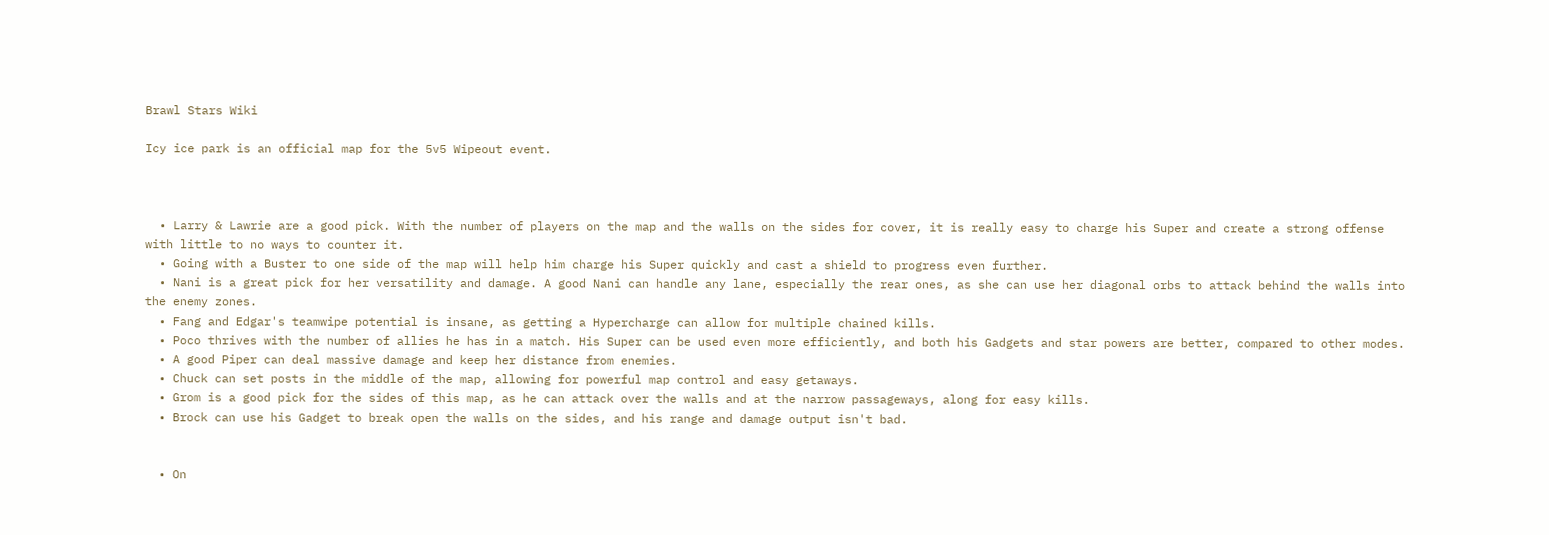Brawl Stars Wiki

Icy ice park is an official map for the 5v5 Wipeout event.



  • Larry & Lawrie are a good pick. With the number of players on the map and the walls on the sides for cover, it is really easy to charge his Super and create a strong offense with little to no ways to counter it.
  • Going with a Buster to one side of the map will help him charge his Super quickly and cast a shield to progress even further.
  • Nani is a great pick for her versatility and damage. A good Nani can handle any lane, especially the rear ones, as she can use her diagonal orbs to attack behind the walls into the enemy zones.
  • Fang and Edgar's teamwipe potential is insane, as getting a Hypercharge can allow for multiple chained kills.
  • Poco thrives with the number of allies he has in a match. His Super can be used even more efficiently, and both his Gadgets and star powers are better, compared to other modes.
  • A good Piper can deal massive damage and keep her distance from enemies.
  • Chuck can set posts in the middle of the map, allowing for powerful map control and easy getaways.
  • Grom is a good pick for the sides of this map, as he can attack over the walls and at the narrow passageways, along for easy kills.
  • Brock can use his Gadget to break open the walls on the sides, and his range and damage output isn't bad.


  • On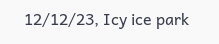12/12/23, Icy ice park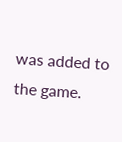was added to the game.